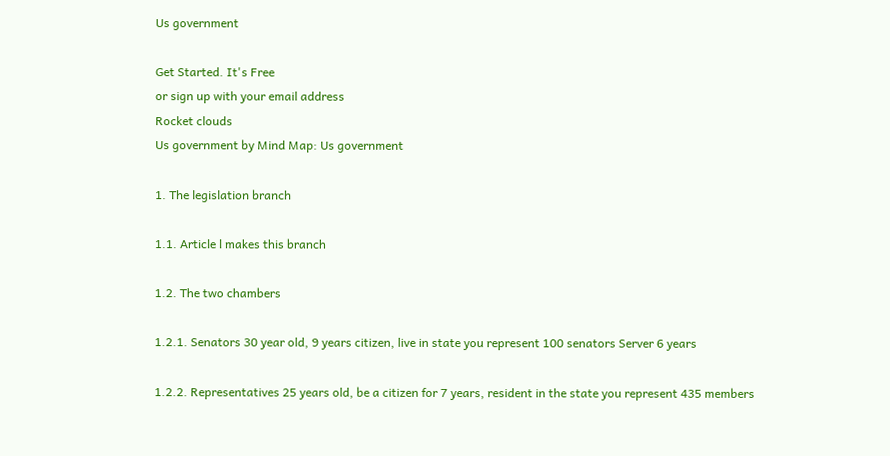Us government

Get Started. It's Free
or sign up with your email address
Rocket clouds
Us government by Mind Map: Us government

1. The legislation branch

1.1. Article l makes this branch

1.2. The two chambers

1.2.1. Senators 30 year old, 9 years citizen, live in state you represent 100 senators Server 6 years

1.2.2. Representatives 25 years old, be a citizen for 7 years, resident in the state you represent 435 members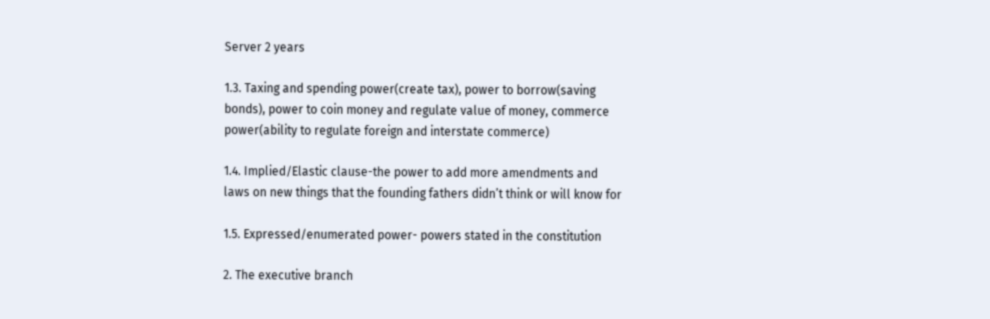Server 2 years

1.3. Taxing and spending power(create tax), power to borrow(saving bonds), power to coin money and regulate value of money, commerce power(ability to regulate foreign and interstate commerce)

1.4. Implied/Elastic clause-the power to add more amendments and laws on new things that the founding fathers didn’t think or will know for

1.5. Expressed/enumerated power- powers stated in the constitution

2. The executive branch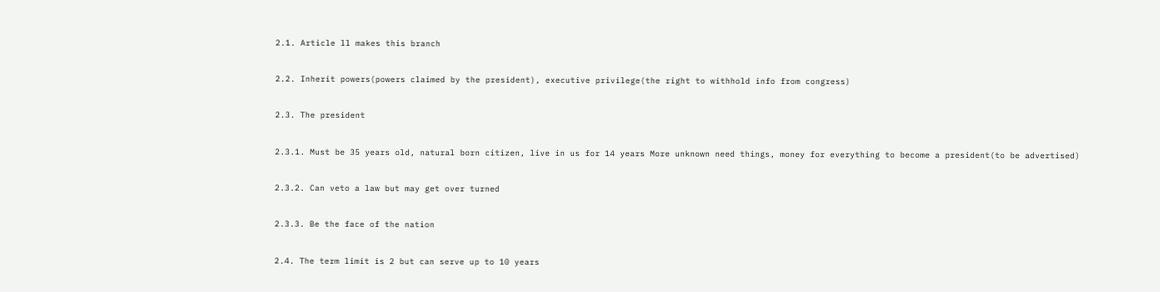2.1. Article ll makes this branch

2.2. Inherit powers(powers claimed by the president), executive privilege(the right to withhold info from congress)

2.3. The president

2.3.1. Must be 35 years old, natural born citizen, live in us for 14 years More unknown need things, money for everything to become a president(to be advertised)

2.3.2. Can veto a law but may get over turned

2.3.3. Be the face of the nation

2.4. The term limit is 2 but can serve up to 10 years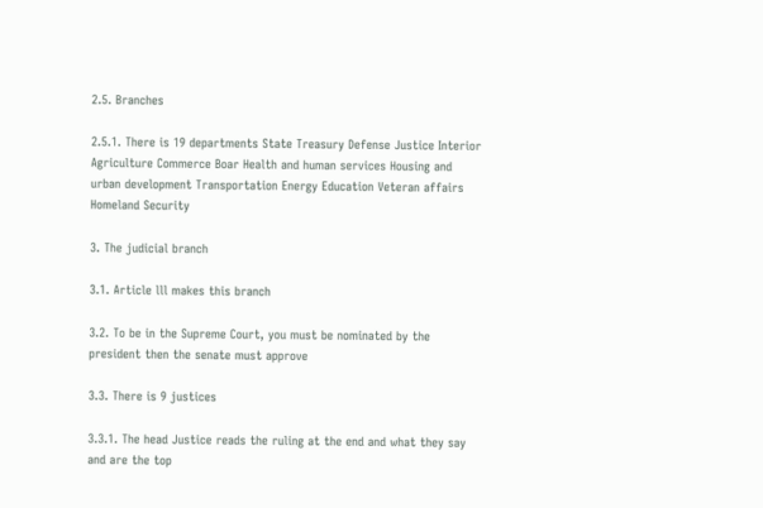2.5. Branches

2.5.1. There is 19 departments State Treasury Defense Justice Interior Agriculture Commerce Boar Health and human services Housing and urban development Transportation Energy Education Veteran affairs Homeland Security

3. The judicial branch

3.1. Article lll makes this branch

3.2. To be in the Supreme Court, you must be nominated by the president then the senate must approve

3.3. There is 9 justices

3.3.1. The head Justice reads the ruling at the end and what they say and are the top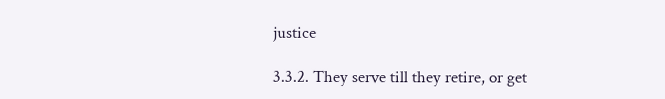justice

3.3.2. They serve till they retire, or get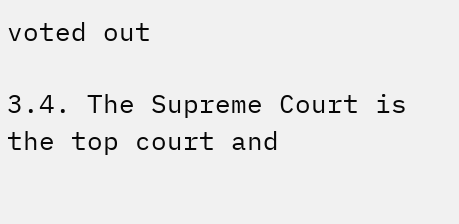voted out

3.4. The Supreme Court is the top court and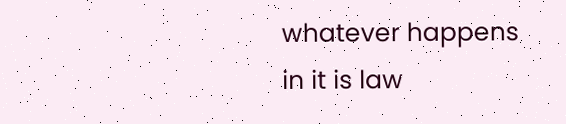whatever happens in it is law